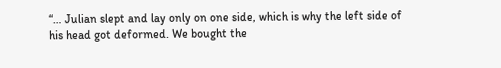“… Julian slept and lay only on one side, which is why the left side of his head got deformed. We bought the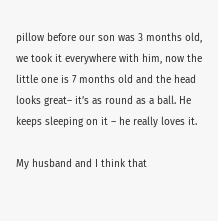pillow before our son was 3 months old, we took it everywhere with him, now the little one is 7 months old and the head looks great– it’s as round as a ball. He keeps sleeping on it – he really loves it.

My husband and I think that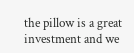the pillow is a great investment and we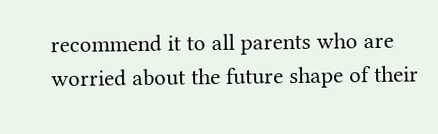recommend it to all parents who are worried about the future shape of their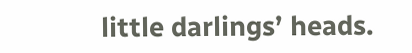little darlings’ heads.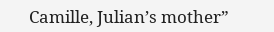Camille, Julian’s mother”